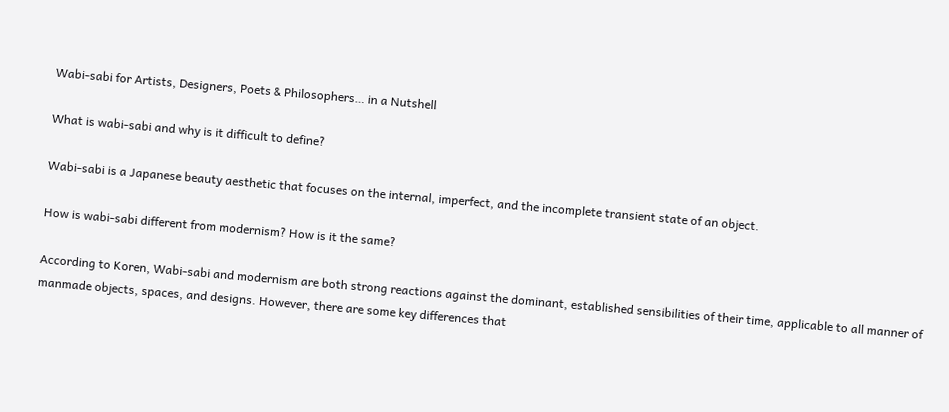Wabi-sabi for Artists, Designers, Poets & Philosophers… in a Nutshell

What is wabi-sabi and why is it difficult to define?

Wabi-sabi is a Japanese beauty aesthetic that focuses on the internal, imperfect, and the incomplete transient state of an object.

How is wabi-sabi different from modernism? How is it the same?

According to Koren, Wabi-sabi and modernism are both strong reactions against the dominant, established sensibilities of their time, applicable to all manner of manmade objects, spaces, and designs. However, there are some key differences that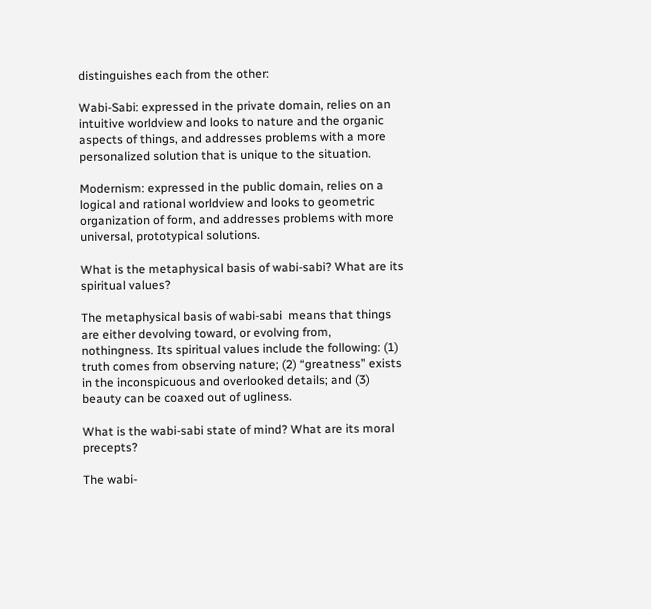distinguishes each from the other:

Wabi-Sabi: expressed in the private domain, relies on an intuitive worldview and looks to nature and the organic aspects of things, and addresses problems with a more personalized solution that is unique to the situation.

Modernism: expressed in the public domain, relies on a logical and rational worldview and looks to geometric organization of form, and addresses problems with more universal, prototypical solutions.

What is the metaphysical basis of wabi-sabi? What are its spiritual values?

The metaphysical basis of wabi-sabi  means that things are either devolving toward, or evolving from, nothingness. Its spiritual values include the following: (1) truth comes from observing nature; (2) “greatness” exists in the inconspicuous and overlooked details; and (3) beauty can be coaxed out of ugliness.

What is the wabi-sabi state of mind? What are its moral precepts?

The wabi-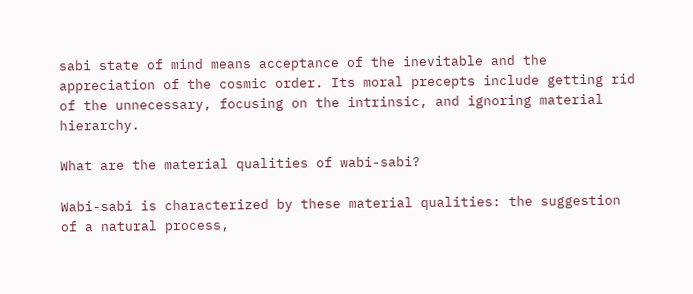sabi state of mind means acceptance of the inevitable and the appreciation of the cosmic order. Its moral precepts include getting rid of the unnecessary, focusing on the intrinsic, and ignoring material hierarchy.

What are the material qualities of wabi-sabi?

Wabi-sabi is characterized by these material qualities: the suggestion of a natural process,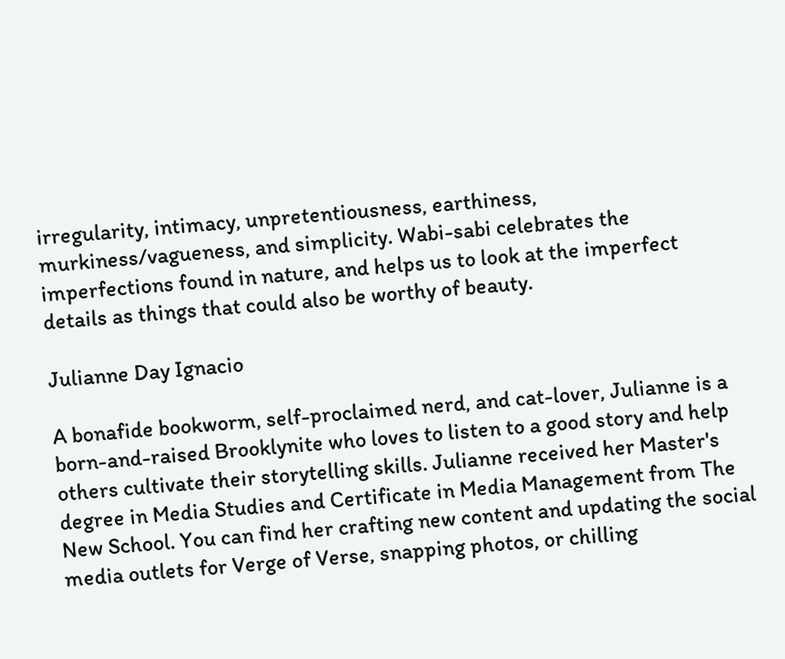irregularity, intimacy, unpretentiousness, earthiness, murkiness/vagueness, and simplicity. Wabi-sabi celebrates the imperfections found in nature, and helps us to look at the imperfect details as things that could also be worthy of beauty.

Julianne Day Ignacio

A bonafide bookworm, self-proclaimed nerd, and cat-lover, Julianne is a born-and-raised Brooklynite who loves to listen to a good story and help others cultivate their storytelling skills. Julianne received her Master's degree in Media Studies and Certificate in Media Management from The New School. You can find her crafting new content and updating the social media outlets for Verge of Verse, snapping photos, or chilling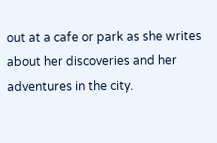out at a cafe or park as she writes about her discoveries and her adventures in the city.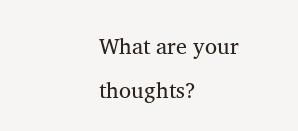What are your thoughts?